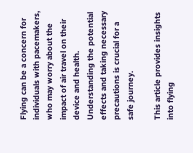Flying can be a concern for individuals with pacemakers, who may worry about the impact of air travel on their device and health. Understanding the potential effects and taking necessary precautions is crucial for a safe journey.

This article provides insights into flying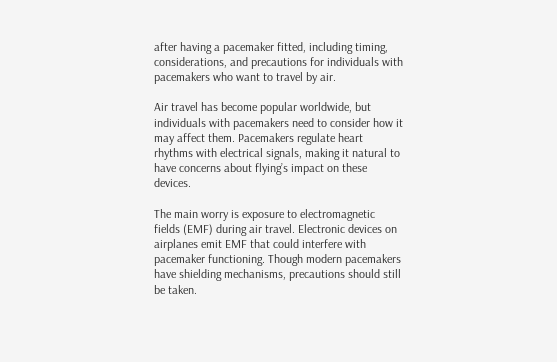after having a pacemaker fitted, including timing, considerations, and precautions for individuals with pacemakers who want to travel by air.

Air travel has become popular worldwide, but individuals with pacemakers need to consider how it may affect them. Pacemakers regulate heart rhythms with electrical signals, making it natural to have concerns about flying’s impact on these devices.

The main worry is exposure to electromagnetic fields (EMF) during air travel. Electronic devices on airplanes emit EMF that could interfere with pacemaker functioning. Though modern pacemakers have shielding mechanisms, precautions should still be taken.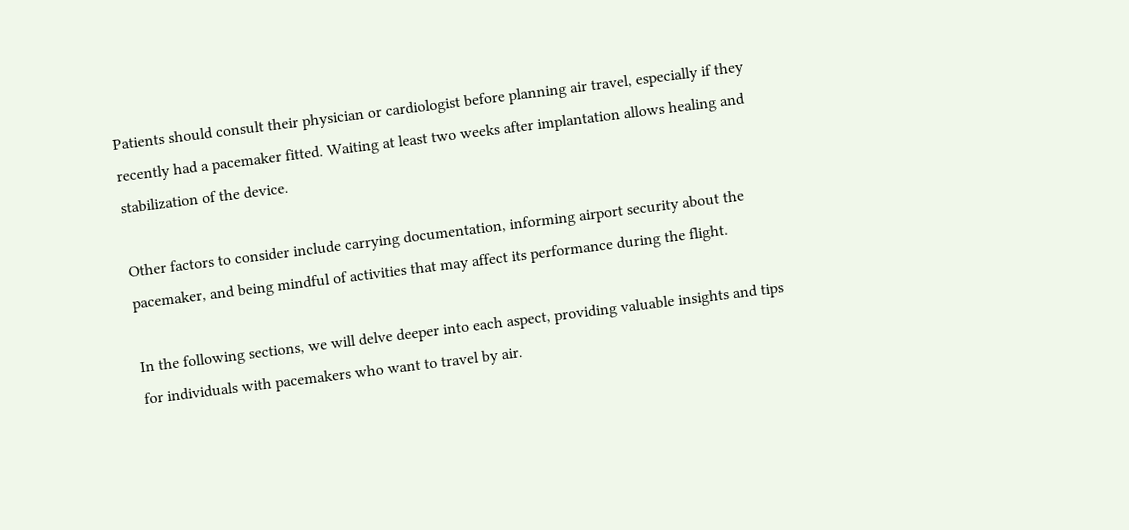Patients should consult their physician or cardiologist before planning air travel, especially if they recently had a pacemaker fitted. Waiting at least two weeks after implantation allows healing and stabilization of the device.

Other factors to consider include carrying documentation, informing airport security about the pacemaker, and being mindful of activities that may affect its performance during the flight.

In the following sections, we will delve deeper into each aspect, providing valuable insights and tips for individuals with pacemakers who want to travel by air.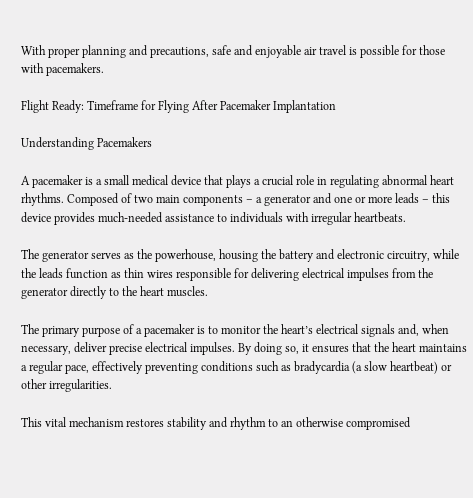With proper planning and precautions, safe and enjoyable air travel is possible for those with pacemakers.

Flight Ready: Timeframe for Flying After Pacemaker Implantation

Understanding Pacemakers

A pacemaker is a small medical device that plays a crucial role in regulating abnormal heart rhythms. Composed of two main components – a generator and one or more leads – this device provides much-needed assistance to individuals with irregular heartbeats.

The generator serves as the powerhouse, housing the battery and electronic circuitry, while the leads function as thin wires responsible for delivering electrical impulses from the generator directly to the heart muscles.

The primary purpose of a pacemaker is to monitor the heart’s electrical signals and, when necessary, deliver precise electrical impulses. By doing so, it ensures that the heart maintains a regular pace, effectively preventing conditions such as bradycardia (a slow heartbeat) or other irregularities.

This vital mechanism restores stability and rhythm to an otherwise compromised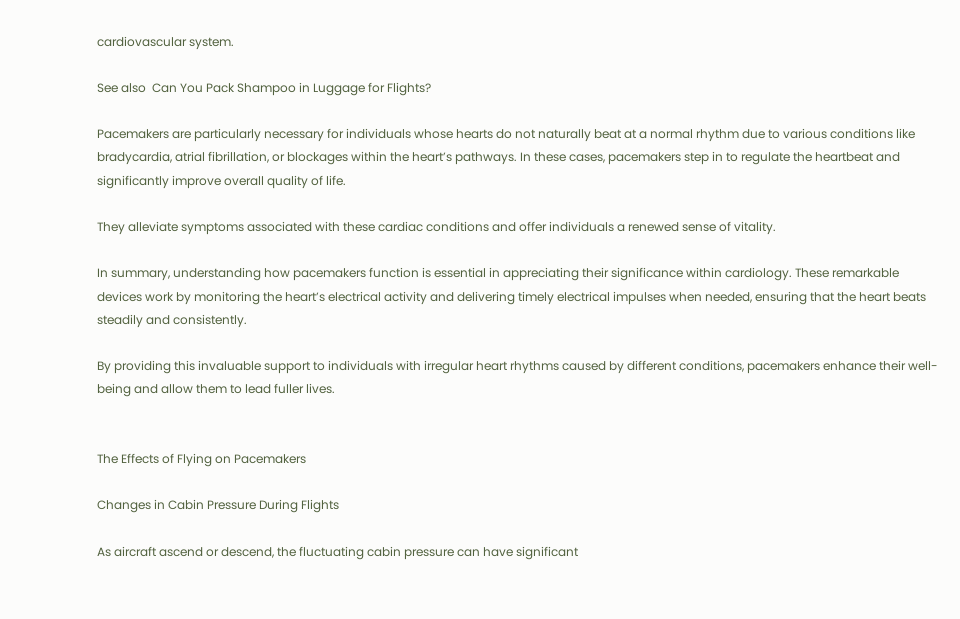cardiovascular system.

See also  Can You Pack Shampoo in Luggage for Flights?

Pacemakers are particularly necessary for individuals whose hearts do not naturally beat at a normal rhythm due to various conditions like bradycardia, atrial fibrillation, or blockages within the heart’s pathways. In these cases, pacemakers step in to regulate the heartbeat and significantly improve overall quality of life.

They alleviate symptoms associated with these cardiac conditions and offer individuals a renewed sense of vitality.

In summary, understanding how pacemakers function is essential in appreciating their significance within cardiology. These remarkable devices work by monitoring the heart’s electrical activity and delivering timely electrical impulses when needed, ensuring that the heart beats steadily and consistently.

By providing this invaluable support to individuals with irregular heart rhythms caused by different conditions, pacemakers enhance their well-being and allow them to lead fuller lives.


The Effects of Flying on Pacemakers

Changes in Cabin Pressure During Flights

As aircraft ascend or descend, the fluctuating cabin pressure can have significant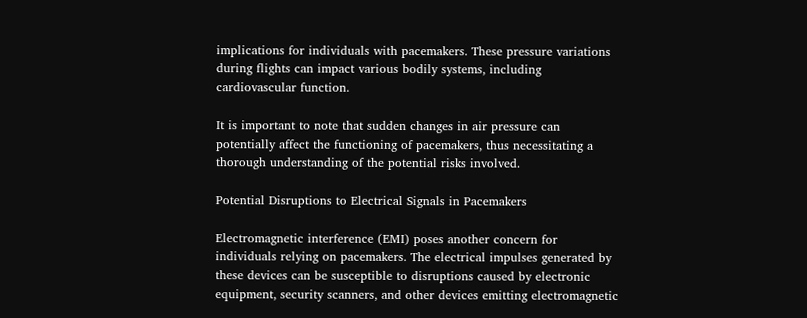implications for individuals with pacemakers. These pressure variations during flights can impact various bodily systems, including cardiovascular function.

It is important to note that sudden changes in air pressure can potentially affect the functioning of pacemakers, thus necessitating a thorough understanding of the potential risks involved.

Potential Disruptions to Electrical Signals in Pacemakers

Electromagnetic interference (EMI) poses another concern for individuals relying on pacemakers. The electrical impulses generated by these devices can be susceptible to disruptions caused by electronic equipment, security scanners, and other devices emitting electromagnetic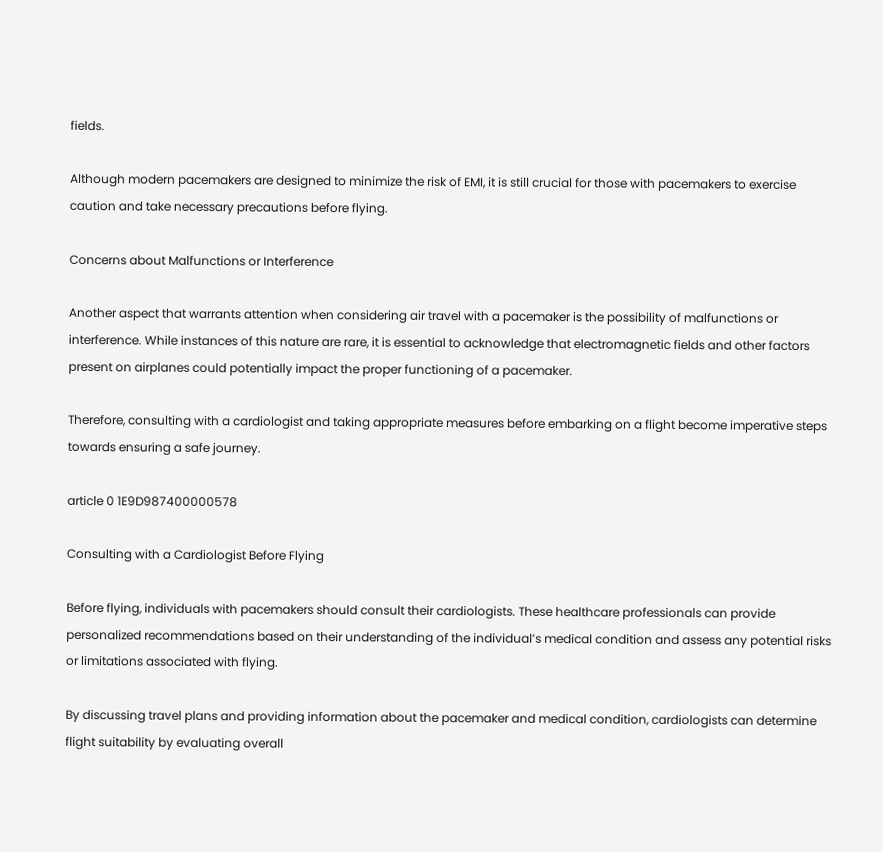fields.

Although modern pacemakers are designed to minimize the risk of EMI, it is still crucial for those with pacemakers to exercise caution and take necessary precautions before flying.

Concerns about Malfunctions or Interference

Another aspect that warrants attention when considering air travel with a pacemaker is the possibility of malfunctions or interference. While instances of this nature are rare, it is essential to acknowledge that electromagnetic fields and other factors present on airplanes could potentially impact the proper functioning of a pacemaker.

Therefore, consulting with a cardiologist and taking appropriate measures before embarking on a flight become imperative steps towards ensuring a safe journey.

article 0 1E9D987400000578

Consulting with a Cardiologist Before Flying

Before flying, individuals with pacemakers should consult their cardiologists. These healthcare professionals can provide personalized recommendations based on their understanding of the individual’s medical condition and assess any potential risks or limitations associated with flying.

By discussing travel plans and providing information about the pacemaker and medical condition, cardiologists can determine flight suitability by evaluating overall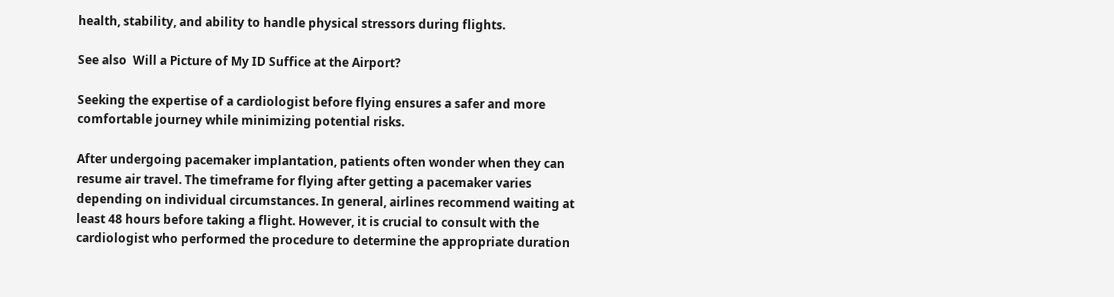health, stability, and ability to handle physical stressors during flights.

See also  Will a Picture of My ID Suffice at the Airport?

Seeking the expertise of a cardiologist before flying ensures a safer and more comfortable journey while minimizing potential risks.

After undergoing pacemaker implantation, patients often wonder when they can resume air travel. The timeframe for flying after getting a pacemaker varies depending on individual circumstances. In general, airlines recommend waiting at least 48 hours before taking a flight. However, it is crucial to consult with the cardiologist who performed the procedure to determine the appropriate duration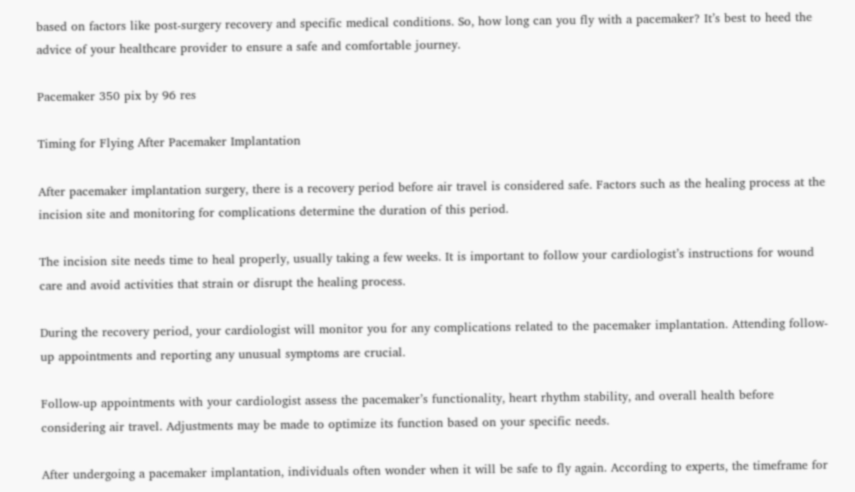based on factors like post-surgery recovery and specific medical conditions. So, how long can you fly with a pacemaker? It’s best to heed the advice of your healthcare provider to ensure a safe and comfortable journey.

Pacemaker 350 pix by 96 res

Timing for Flying After Pacemaker Implantation

After pacemaker implantation surgery, there is a recovery period before air travel is considered safe. Factors such as the healing process at the incision site and monitoring for complications determine the duration of this period.

The incision site needs time to heal properly, usually taking a few weeks. It is important to follow your cardiologist’s instructions for wound care and avoid activities that strain or disrupt the healing process.

During the recovery period, your cardiologist will monitor you for any complications related to the pacemaker implantation. Attending follow-up appointments and reporting any unusual symptoms are crucial.

Follow-up appointments with your cardiologist assess the pacemaker’s functionality, heart rhythm stability, and overall health before considering air travel. Adjustments may be made to optimize its function based on your specific needs.

After undergoing a pacemaker implantation, individuals often wonder when it will be safe to fly again. According to experts, the timeframe for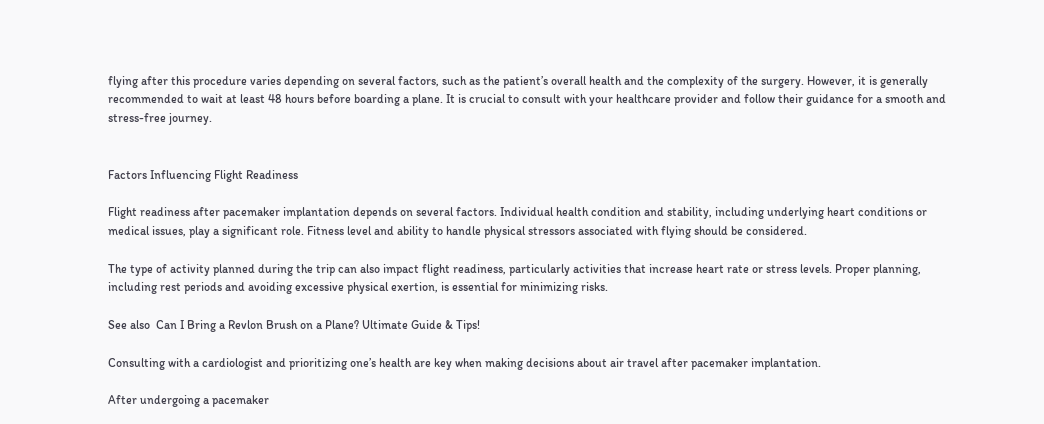flying after this procedure varies depending on several factors, such as the patient’s overall health and the complexity of the surgery. However, it is generally recommended to wait at least 48 hours before boarding a plane. It is crucial to consult with your healthcare provider and follow their guidance for a smooth and stress-free journey.


Factors Influencing Flight Readiness

Flight readiness after pacemaker implantation depends on several factors. Individual health condition and stability, including underlying heart conditions or medical issues, play a significant role. Fitness level and ability to handle physical stressors associated with flying should be considered.

The type of activity planned during the trip can also impact flight readiness, particularly activities that increase heart rate or stress levels. Proper planning, including rest periods and avoiding excessive physical exertion, is essential for minimizing risks.

See also  Can I Bring a Revlon Brush on a Plane? Ultimate Guide & Tips!

Consulting with a cardiologist and prioritizing one’s health are key when making decisions about air travel after pacemaker implantation.

After undergoing a pacemaker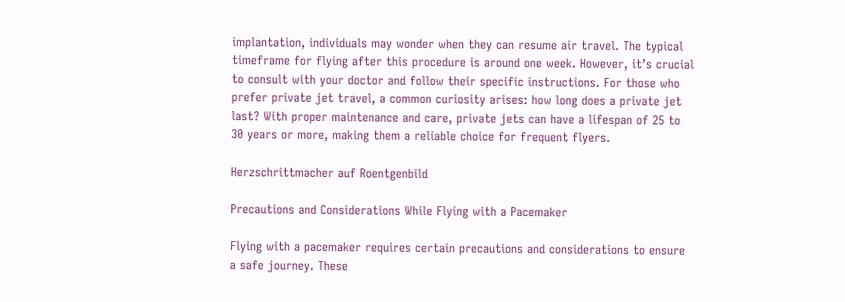implantation, individuals may wonder when they can resume air travel. The typical timeframe for flying after this procedure is around one week. However, it’s crucial to consult with your doctor and follow their specific instructions. For those who prefer private jet travel, a common curiosity arises: how long does a private jet last? With proper maintenance and care, private jets can have a lifespan of 25 to 30 years or more, making them a reliable choice for frequent flyers.

Herzschrittmacher auf Roentgenbild

Precautions and Considerations While Flying with a Pacemaker

Flying with a pacemaker requires certain precautions and considerations to ensure a safe journey. These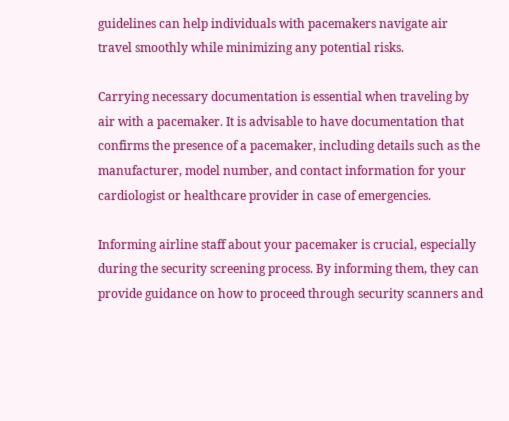guidelines can help individuals with pacemakers navigate air travel smoothly while minimizing any potential risks.

Carrying necessary documentation is essential when traveling by air with a pacemaker. It is advisable to have documentation that confirms the presence of a pacemaker, including details such as the manufacturer, model number, and contact information for your cardiologist or healthcare provider in case of emergencies.

Informing airline staff about your pacemaker is crucial, especially during the security screening process. By informing them, they can provide guidance on how to proceed through security scanners and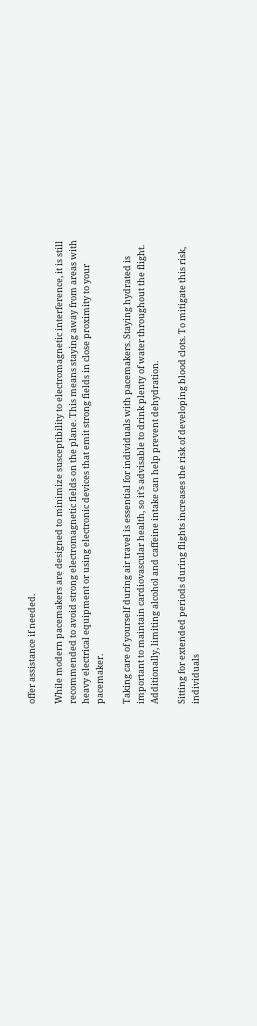offer assistance if needed.

While modern pacemakers are designed to minimize susceptibility to electromagnetic interference, it is still recommended to avoid strong electromagnetic fields on the plane. This means staying away from areas with heavy electrical equipment or using electronic devices that emit strong fields in close proximity to your pacemaker.

Taking care of yourself during air travel is essential for individuals with pacemakers. Staying hydrated is important to maintain cardiovascular health, so it’s advisable to drink plenty of water throughout the flight. Additionally, limiting alcohol and caffeine intake can help prevent dehydration.

Sitting for extended periods during flights increases the risk of developing blood clots. To mitigate this risk, individuals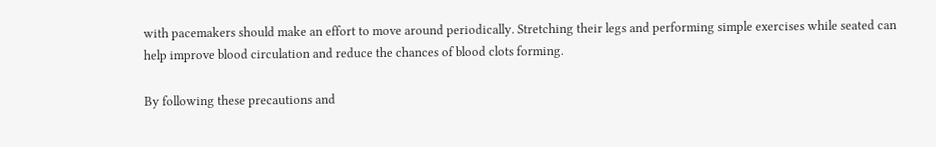with pacemakers should make an effort to move around periodically. Stretching their legs and performing simple exercises while seated can help improve blood circulation and reduce the chances of blood clots forming.

By following these precautions and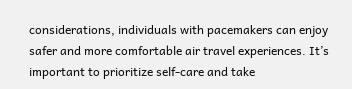considerations, individuals with pacemakers can enjoy safer and more comfortable air travel experiences. It’s important to prioritize self-care and take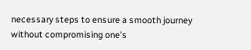necessary steps to ensure a smooth journey without compromising one’s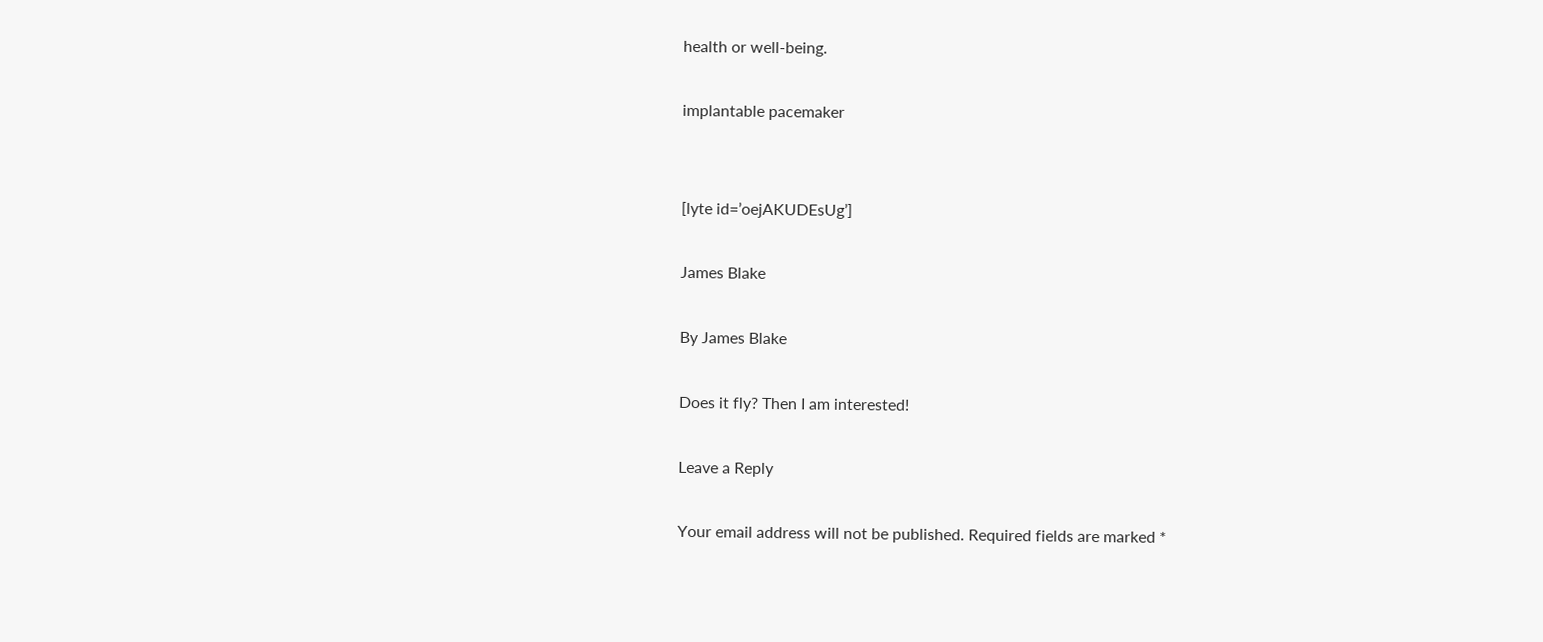health or well-being.

implantable pacemaker


[lyte id=’oejAKUDEsUg’]

James Blake

By James Blake

Does it fly? Then I am interested!

Leave a Reply

Your email address will not be published. Required fields are marked *